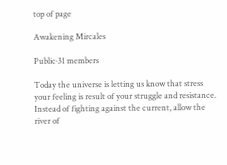top of page

Awakening Mircales

Public·31 members

Today the universe is letting us know that stress your feeling is result of your struggle and resistance. Instead of fighting against the current, allow the river of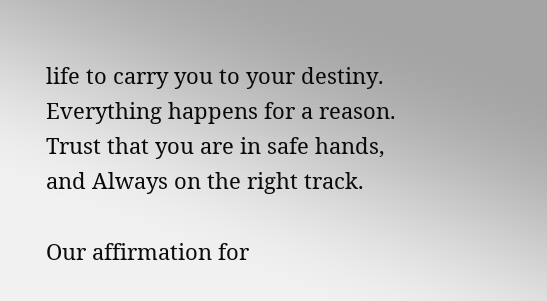life to carry you to your destiny. Everything happens for a reason. Trust that you are in safe hands, and Always on the right track.

Our affirmation for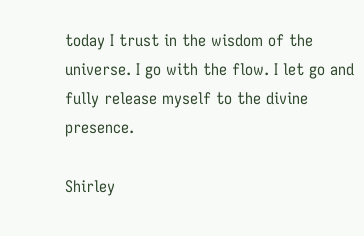today I trust in the wisdom of the universe. I go with the flow. I let go and fully release myself to the divine presence.

Shirley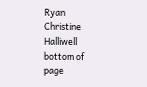Ryan
Christine Halliwell
bottom of page